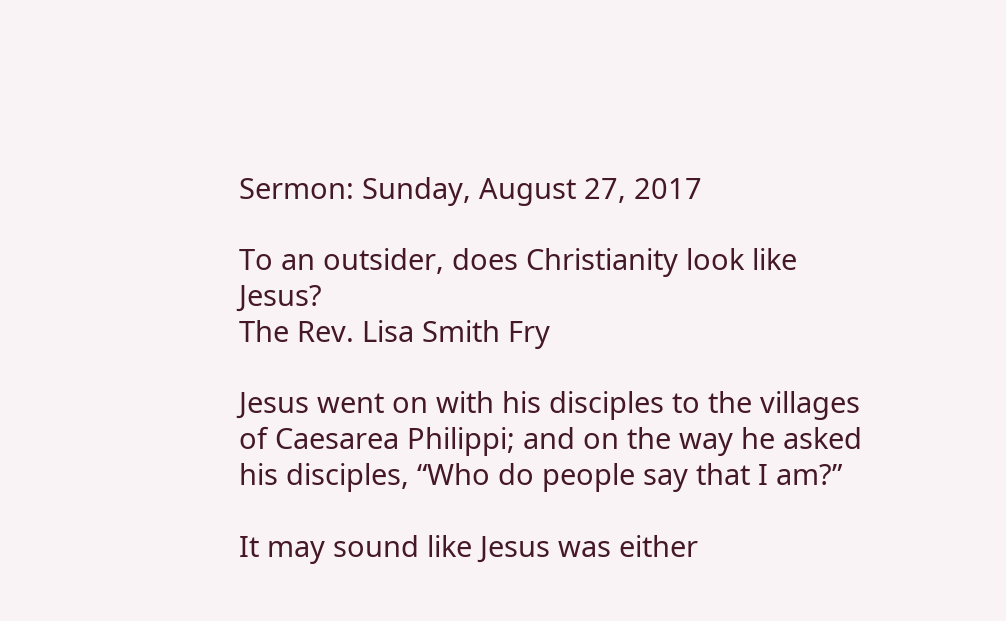Sermon: Sunday, August 27, 2017

To an outsider, does Christianity look like Jesus?
The Rev. Lisa Smith Fry

Jesus went on with his disciples to the villages of Caesarea Philippi; and on the way he asked his disciples, “Who do people say that I am?”

It may sound like Jesus was either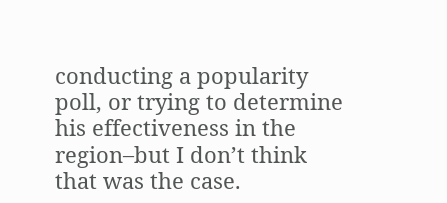conducting a popularity poll, or trying to determine his effectiveness in the region–but I don’t think that was the case.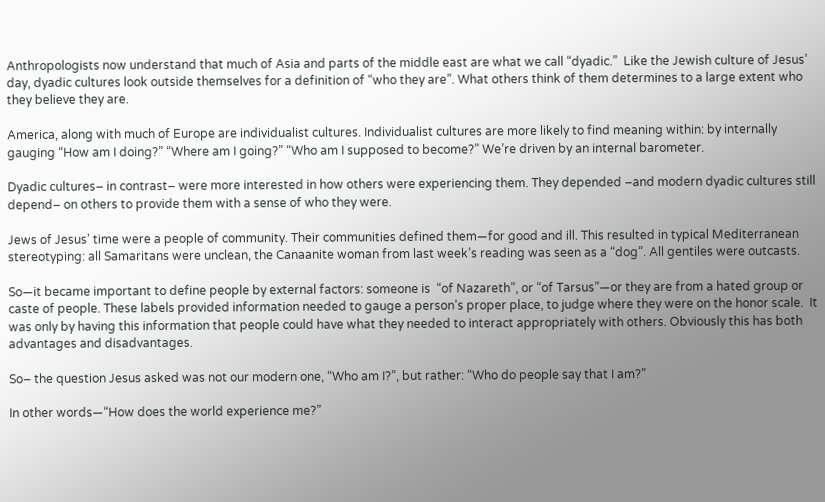Anthropologists now understand that much of Asia and parts of the middle east are what we call “dyadic.”  Like the Jewish culture of Jesus’ day, dyadic cultures look outside themselves for a definition of “who they are”. What others think of them determines to a large extent who they believe they are.

America, along with much of Europe are individualist cultures. Individualist cultures are more likely to find meaning within: by internally gauging “How am I doing?” “Where am I going?” “Who am I supposed to become?” We’re driven by an internal barometer.

Dyadic cultures– in contrast– were more interested in how others were experiencing them. They depended –and modern dyadic cultures still depend– on others to provide them with a sense of who they were.

Jews of Jesus’ time were a people of community. Their communities defined them—for good and ill. This resulted in typical Mediterranean stereotyping: all Samaritans were unclean, the Canaanite woman from last week’s reading was seen as a “dog”. All gentiles were outcasts.

So—it became important to define people by external factors: someone is  “of Nazareth”, or “of Tarsus”—or they are from a hated group or caste of people. These labels provided information needed to gauge a person’s proper place, to judge where they were on the honor scale.  It was only by having this information that people could have what they needed to interact appropriately with others. Obviously this has both advantages and disadvantages.

So– the question Jesus asked was not our modern one, “Who am I?”, but rather: “Who do people say that I am?”

In other words—“How does the world experience me?”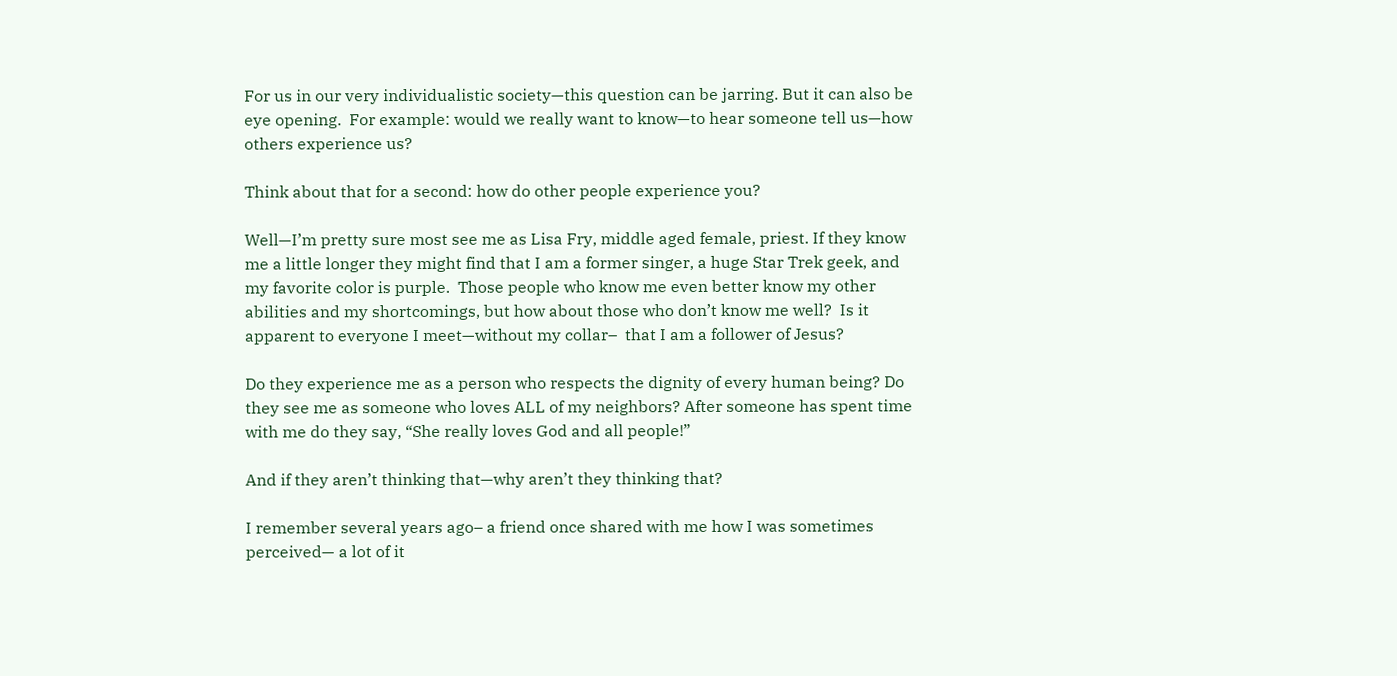For us in our very individualistic society—this question can be jarring. But it can also be eye opening.  For example: would we really want to know—to hear someone tell us—how others experience us?

Think about that for a second: how do other people experience you?

Well—I’m pretty sure most see me as Lisa Fry, middle aged female, priest. If they know me a little longer they might find that I am a former singer, a huge Star Trek geek, and my favorite color is purple.  Those people who know me even better know my other abilities and my shortcomings, but how about those who don’t know me well?  Is it apparent to everyone I meet—without my collar–  that I am a follower of Jesus?

Do they experience me as a person who respects the dignity of every human being? Do they see me as someone who loves ALL of my neighbors? After someone has spent time with me do they say, “She really loves God and all people!”

And if they aren’t thinking that—why aren’t they thinking that?

I remember several years ago– a friend once shared with me how I was sometimes perceived— a lot of it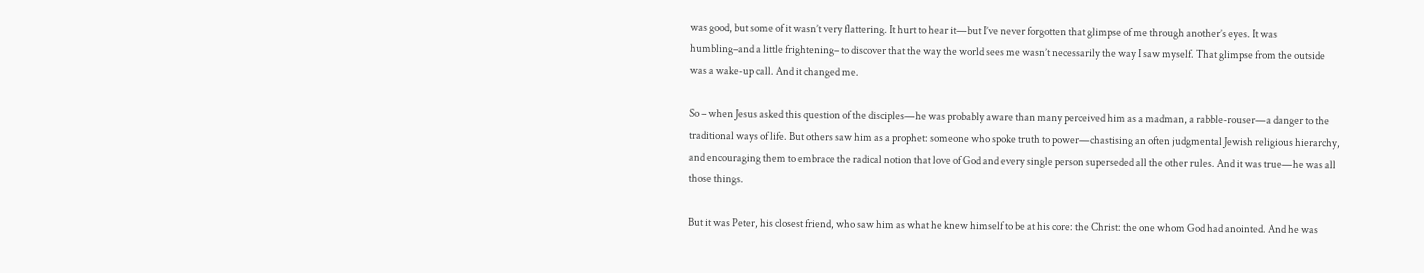was good, but some of it wasn’t very flattering. It hurt to hear it—but I’ve never forgotten that glimpse of me through another’s eyes. It was humbling–and a little frightening– to discover that the way the world sees me wasn’t necessarily the way I saw myself. That glimpse from the outside was a wake-up call. And it changed me.

So – when Jesus asked this question of the disciples—he was probably aware than many perceived him as a madman, a rabble-rouser—a danger to the traditional ways of life. But others saw him as a prophet: someone who spoke truth to power—chastising an often judgmental Jewish religious hierarchy, and encouraging them to embrace the radical notion that love of God and every single person superseded all the other rules. And it was true—he was all those things.

But it was Peter, his closest friend, who saw him as what he knew himself to be at his core: the Christ: the one whom God had anointed. And he was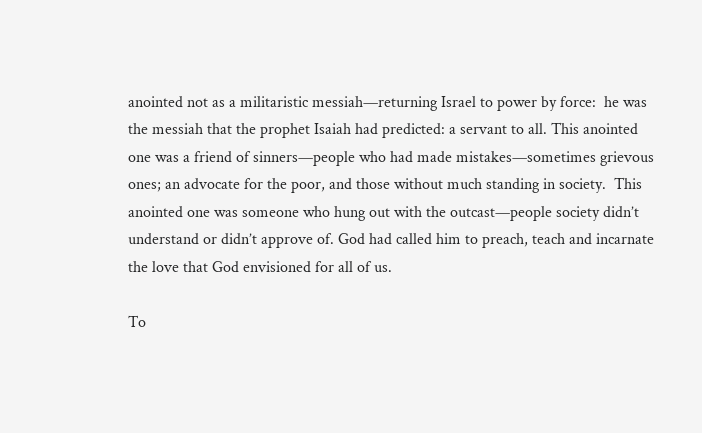anointed not as a militaristic messiah—returning Israel to power by force:  he was the messiah that the prophet Isaiah had predicted: a servant to all. This anointed one was a friend of sinners—people who had made mistakes—sometimes grievous ones; an advocate for the poor, and those without much standing in society.  This anointed one was someone who hung out with the outcast—people society didn’t understand or didn’t approve of. God had called him to preach, teach and incarnate the love that God envisioned for all of us.

To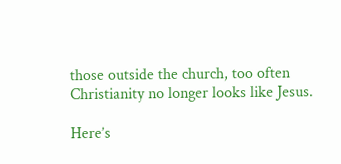those outside the church, too often Christianity no longer looks like Jesus.

Here’s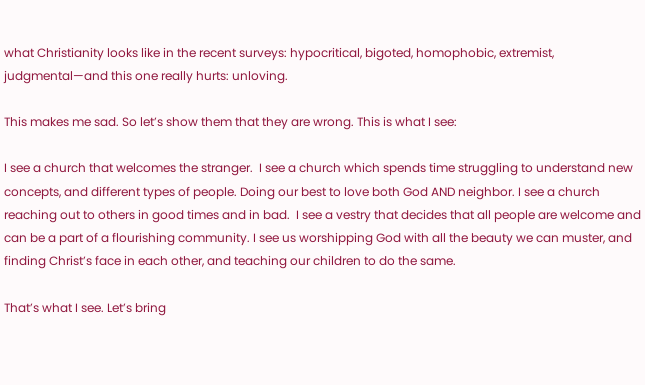what Christianity looks like in the recent surveys: hypocritical, bigoted, homophobic, extremist, judgmental—and this one really hurts: unloving.

This makes me sad. So let’s show them that they are wrong. This is what I see:

I see a church that welcomes the stranger.  I see a church which spends time struggling to understand new concepts, and different types of people. Doing our best to love both God AND neighbor. I see a church reaching out to others in good times and in bad.  I see a vestry that decides that all people are welcome and can be a part of a flourishing community. I see us worshipping God with all the beauty we can muster, and finding Christ’s face in each other, and teaching our children to do the same.

That’s what I see. Let’s bring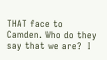THAT face to Camden. Who do they say that we are?  I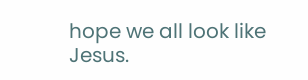hope we all look like Jesus.